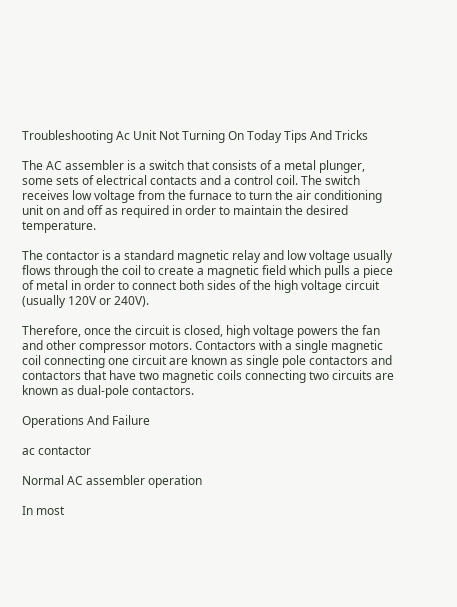Troubleshooting Ac Unit Not Turning On Today Tips And Tricks

The AC assembler is a switch that consists of a metal plunger, some sets of electrical contacts and a control coil. The switch receives low voltage from the furnace to turn the air conditioning unit on and off as required in order to maintain the desired temperature.

The contactor is a standard magnetic relay and low voltage usually flows through the coil to create a magnetic field which pulls a piece of metal in order to connect both sides of the high voltage circuit (usually 120V or 240V).

Therefore, once the circuit is closed, high voltage powers the fan and other compressor motors. Contactors with a single magnetic coil connecting one circuit are known as single pole contactors and contactors that have two magnetic coils connecting two circuits are known as dual-pole contactors.

Operations And Failure

ac contactor

Normal AC assembler operation

In most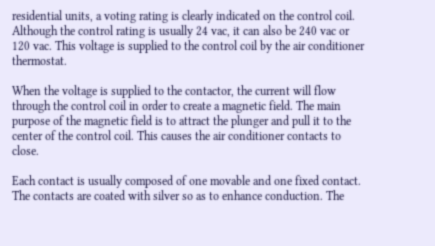residential units, a voting rating is clearly indicated on the control coil. Although the control rating is usually 24 vac, it can also be 240 vac or 120 vac. This voltage is supplied to the control coil by the air conditioner thermostat.

When the voltage is supplied to the contactor, the current will flow through the control coil in order to create a magnetic field. The main purpose of the magnetic field is to attract the plunger and pull it to the center of the control coil. This causes the air conditioner contacts to close.

Each contact is usually composed of one movable and one fixed contact. The contacts are coated with silver so as to enhance conduction. The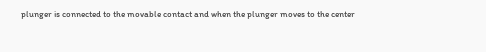plunger is connected to the movable contact and when the plunger moves to the center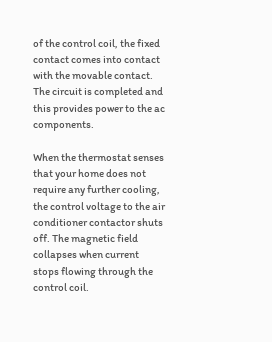of the control coil, the fixed contact comes into contact with the movable contact. The circuit is completed and this provides power to the ac components.

When the thermostat senses that your home does not require any further cooling, the control voltage to the air conditioner contactor shuts off. The magnetic field collapses when current stops flowing through the control coil.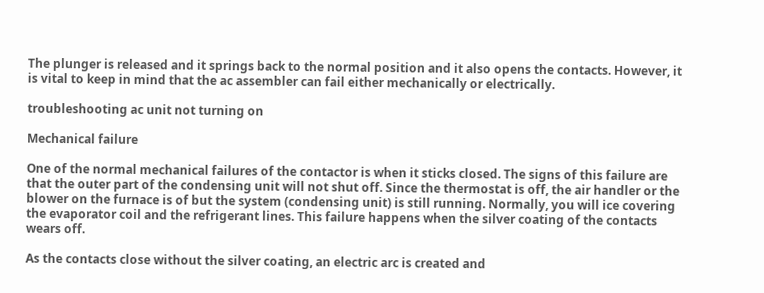The plunger is released and it springs back to the normal position and it also opens the contacts. However, it is vital to keep in mind that the ac assembler can fail either mechanically or electrically.

troubleshooting ac unit not turning on

Mechanical failure

One of the normal mechanical failures of the contactor is when it sticks closed. The signs of this failure are that the outer part of the condensing unit will not shut off. Since the thermostat is off, the air handler or the blower on the furnace is of but the system (condensing unit) is still running. Normally, you will ice covering the evaporator coil and the refrigerant lines. This failure happens when the silver coating of the contacts wears off.

As the contacts close without the silver coating, an electric arc is created and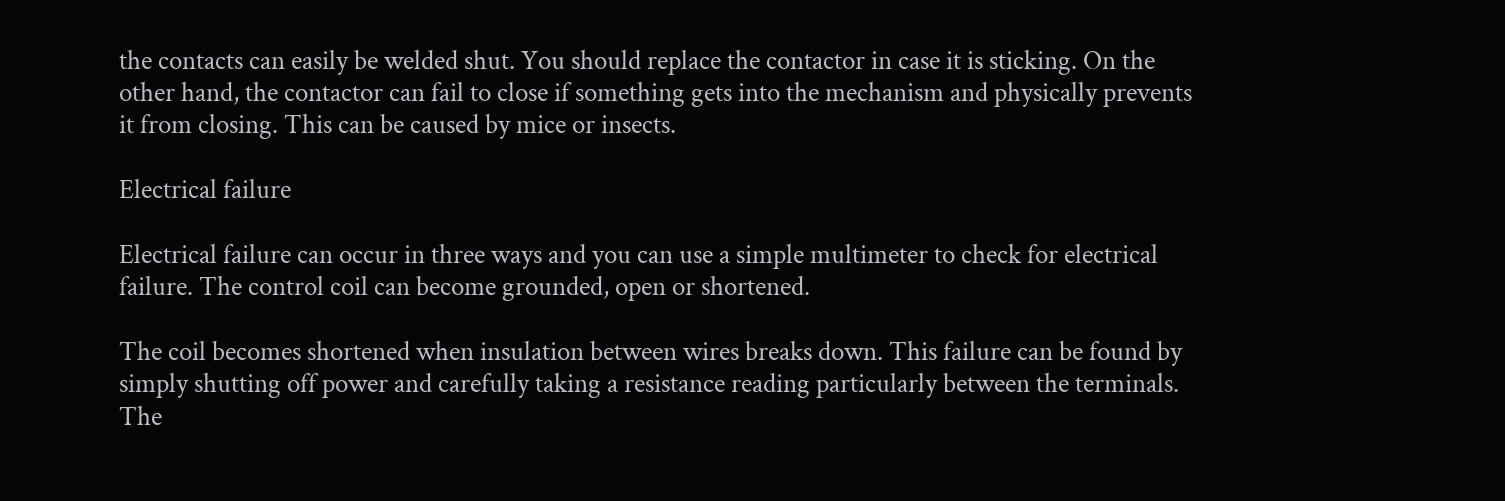the contacts can easily be welded shut. You should replace the contactor in case it is sticking. On the other hand, the contactor can fail to close if something gets into the mechanism and physically prevents it from closing. This can be caused by mice or insects.

Electrical failure

Electrical failure can occur in three ways and you can use a simple multimeter to check for electrical failure. The control coil can become grounded, open or shortened.

The coil becomes shortened when insulation between wires breaks down. This failure can be found by simply shutting off power and carefully taking a resistance reading particularly between the terminals. The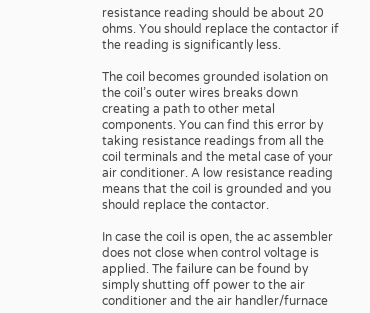resistance reading should be about 20 ohms. You should replace the contactor if the reading is significantly less.

The coil becomes grounded isolation on the coil’s outer wires breaks down creating a path to other metal components. You can find this error by taking resistance readings from all the coil terminals and the metal case of your air conditioner. A low resistance reading means that the coil is grounded and you should replace the contactor.

In case the coil is open, the ac assembler does not close when control voltage is applied. The failure can be found by simply shutting off power to the air conditioner and the air handler/furnace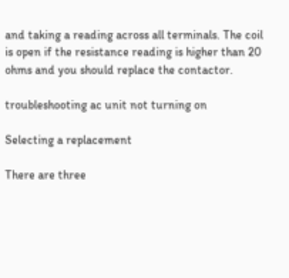and taking a reading across all terminals. The coil is open if the resistance reading is higher than 20 ohms and you should replace the contactor.

troubleshooting ac unit not turning on

Selecting a replacement

There are three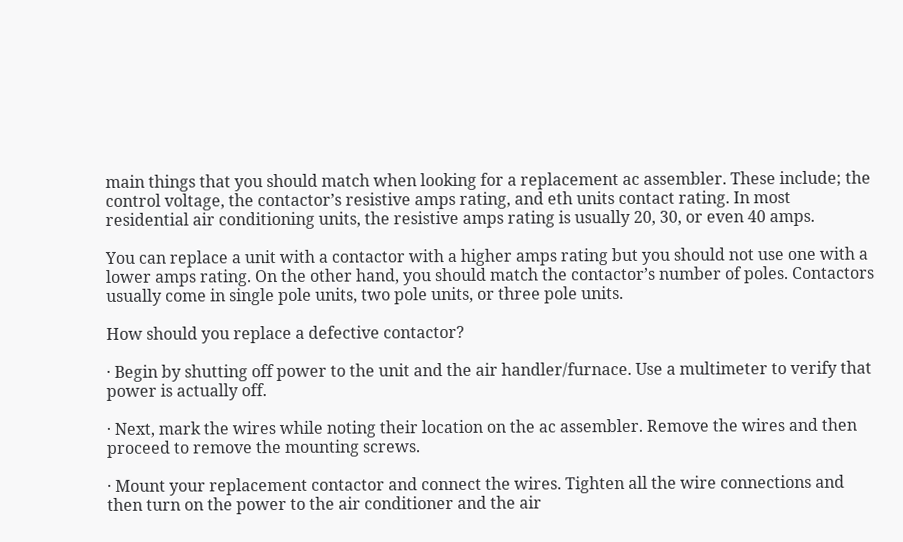main things that you should match when looking for a replacement ac assembler. These include; the control voltage, the contactor’s resistive amps rating, and eth units contact rating. In most residential air conditioning units, the resistive amps rating is usually 20, 30, or even 40 amps.

You can replace a unit with a contactor with a higher amps rating but you should not use one with a lower amps rating. On the other hand, you should match the contactor’s number of poles. Contactors usually come in single pole units, two pole units, or three pole units.

How should you replace a defective contactor?

· Begin by shutting off power to the unit and the air handler/furnace. Use a multimeter to verify that power is actually off.

· Next, mark the wires while noting their location on the ac assembler. Remove the wires and then proceed to remove the mounting screws.

· Mount your replacement contactor and connect the wires. Tighten all the wire connections and then turn on the power to the air conditioner and the air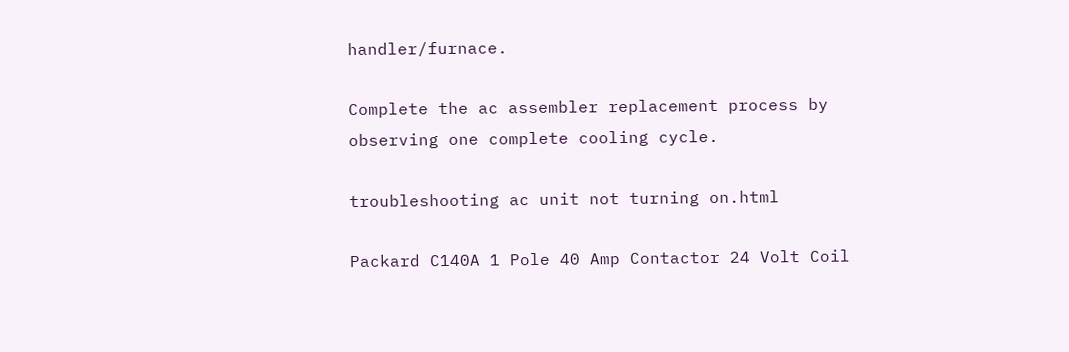handler/furnace.

Complete the ac assembler replacement process by observing one complete cooling cycle.

troubleshooting ac unit not turning on.html

Packard C140A 1 Pole 40 Amp Contactor 24 Volt Coil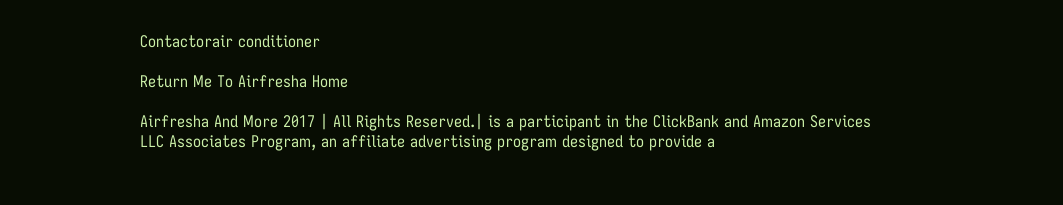Contactorair conditioner

Return Me To Airfresha Home

Airfresha And More 2017 | All Rights Reserved.| is a participant in the ClickBank and Amazon Services LLC Associates Program, an affiliate advertising program designed to provide a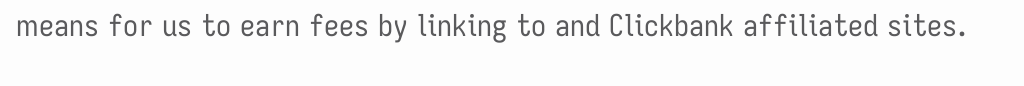means for us to earn fees by linking to and Clickbank affiliated sites.